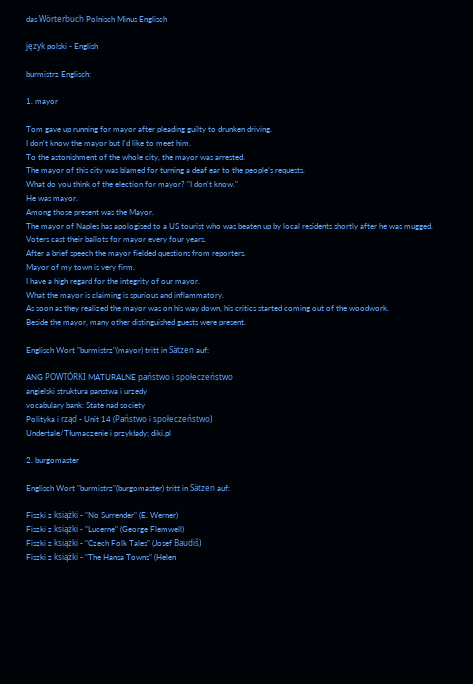das Wörterbuch Polnisch Minus Englisch

język polski - English

burmistrz Englisch:

1. mayor

Tom gave up running for mayor after pleading guilty to drunken driving.
I don't know the mayor but I'd like to meet him.
To the astonishment of the whole city, the mayor was arrested.
The mayor of this city was blamed for turning a deaf ear to the people's requests.
What do you think of the election for mayor? "I don't know."
He was mayor.
Among those present was the Mayor.
The mayor of Naples has apologised to a US tourist who was beaten up by local residents shortly after he was mugged.
Voters cast their ballots for mayor every four years.
After a brief speech the mayor fielded questions from reporters.
Mayor of my town is very firm.
I have a high regard for the integrity of our mayor.
What the mayor is claiming is spurious and inflammatory.
As soon as they realized the mayor was on his way down, his critics started coming out of the woodwork.
Beside the mayor, many other distinguished guests were present.

Englisch Wort "burmistrz"(mayor) tritt in Sätzen auf:

ANG POWTÓRKI MATURALNE państwo i społeczeństwo
angielski struktura panstwa i urzedy
vocabulary bank: State nad society
Polityka i rząd - Unit 14 (Państwo i społeczeństwo)
Undertale/Tłumaczenie i przykłady; diki.pl

2. burgomaster

Englisch Wort "burmistrz"(burgomaster) tritt in Sätzen auf:

Fiszki z książki - "No Surrender" (E. Werner)
Fiszki z książki - "Lucerne" (George Flemwell)
Fiszki z książki - "Czech Folk Tales" (Josef Baudiš)
Fiszki z książki - "The Hansa Towns" (Helen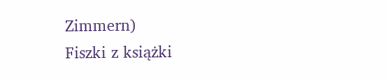Zimmern)
Fiszki z książki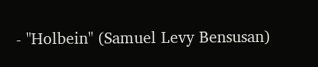- "Holbein" (Samuel Levy Bensusan)